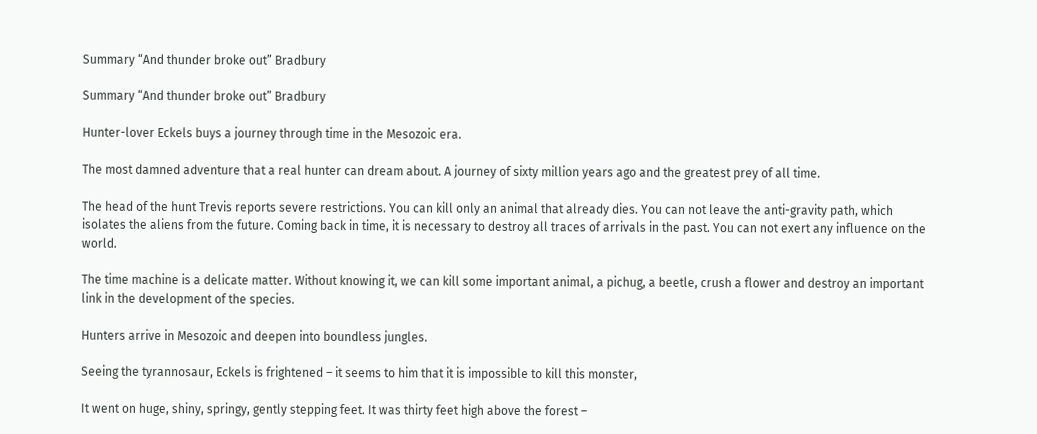Summary “And thunder broke out” Bradbury

Summary “And thunder broke out” Bradbury

Hunter-lover Eckels buys a journey through time in the Mesozoic era.

The most damned adventure that a real hunter can dream about. A journey of sixty million years ago and the greatest prey of all time.

The head of the hunt Trevis reports severe restrictions. You can kill only an animal that already dies. You can not leave the anti-gravity path, which isolates the aliens from the future. Coming back in time, it is necessary to destroy all traces of arrivals in the past. You can not exert any influence on the world.

The time machine is a delicate matter. Without knowing it, we can kill some important animal, a pichug, a beetle, crush a flower and destroy an important link in the development of the species.

Hunters arrive in Mesozoic and deepen into boundless jungles.

Seeing the tyrannosaur, Eckels is frightened – it seems to him that it is impossible to kill this monster,

It went on huge, shiny, springy, gently stepping feet. It was thirty feet high above the forest –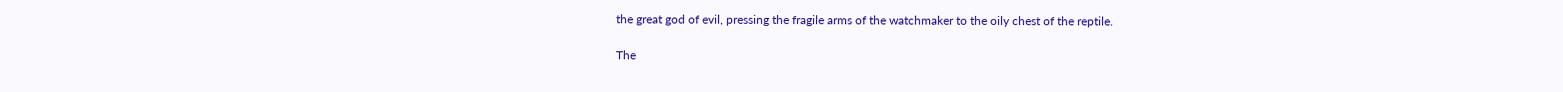the great god of evil, pressing the fragile arms of the watchmaker to the oily chest of the reptile.

The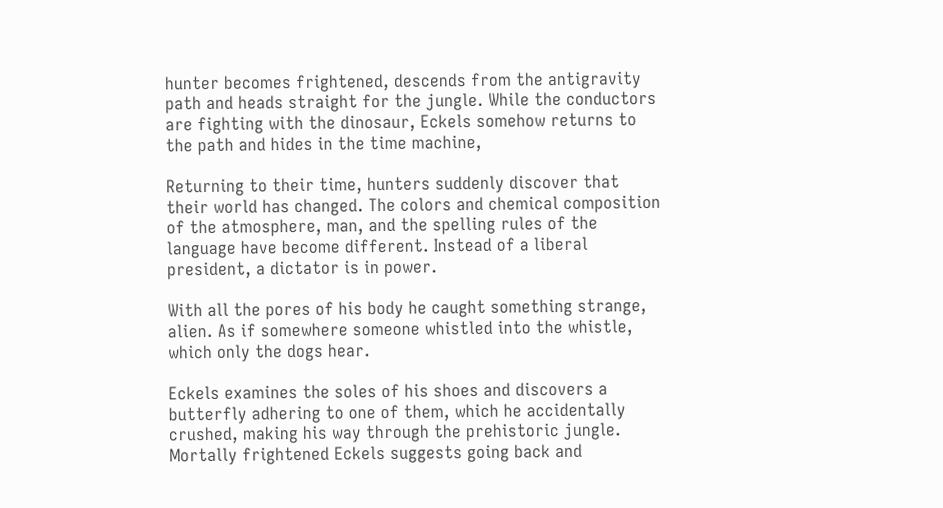hunter becomes frightened, descends from the antigravity path and heads straight for the jungle. While the conductors are fighting with the dinosaur, Eckels somehow returns to the path and hides in the time machine,

Returning to their time, hunters suddenly discover that their world has changed. The colors and chemical composition of the atmosphere, man, and the spelling rules of the language have become different. Instead of a liberal president, a dictator is in power.

With all the pores of his body he caught something strange, alien. As if somewhere someone whistled into the whistle, which only the dogs hear.

Eckels examines the soles of his shoes and discovers a butterfly adhering to one of them, which he accidentally crushed, making his way through the prehistoric jungle. Mortally frightened Eckels suggests going back and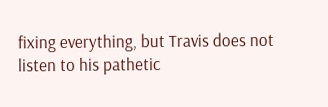fixing everything, but Travis does not listen to his pathetic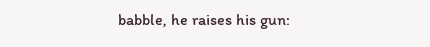babble, he raises his gun: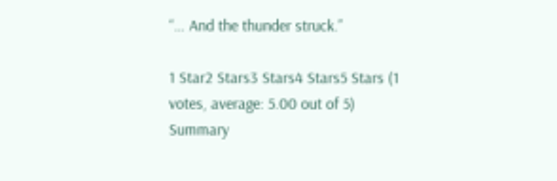“… And the thunder struck.”

1 Star2 Stars3 Stars4 Stars5 Stars (1 votes, average: 5.00 out of 5)
Summary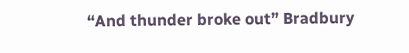“And thunder broke out” Bradbury